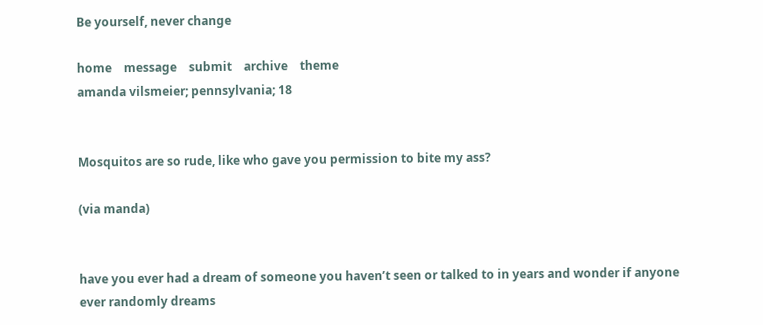Be yourself, never change

home    message    submit    archive    theme
amanda vilsmeier; pennsylvania; 18


Mosquitos are so rude, like who gave you permission to bite my ass?

(via manda)


have you ever had a dream of someone you haven’t seen or talked to in years and wonder if anyone ever randomly dreams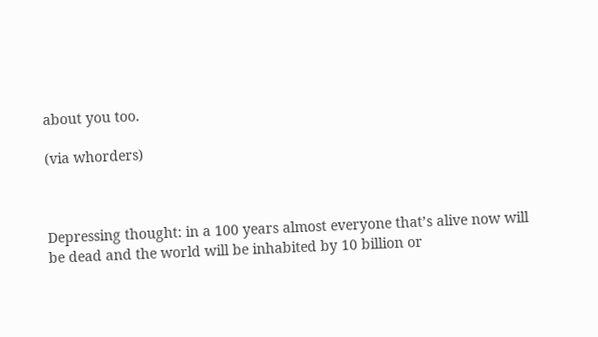about you too.

(via whorders)



Depressing thought: in a 100 years almost everyone that’s alive now will be dead and the world will be inhabited by 10 billion or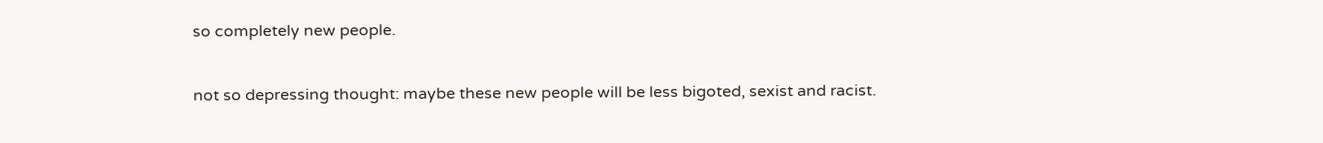so completely new people.

not so depressing thought: maybe these new people will be less bigoted, sexist and racist.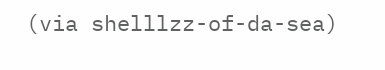(via shelllzz-of-da-sea)